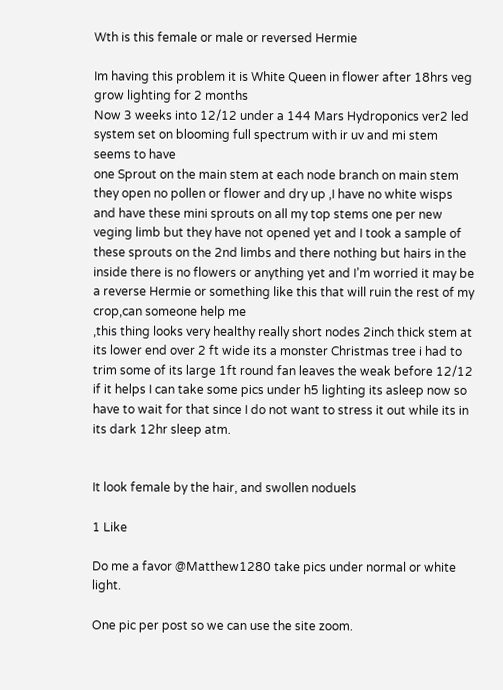Wth is this female or male or reversed Hermie

Im having this problem it is White Queen in flower after 18hrs veg grow lighting for 2 months
Now 3 weeks into 12/12 under a 144 Mars Hydroponics ver2 led system set on blooming full spectrum with ir uv and mi stem seems to have
one Sprout on the main stem at each node branch on main stem they open no pollen or flower and dry up ,I have no white wisps and have these mini sprouts on all my top stems one per new veging limb but they have not opened yet and I took a sample of these sprouts on the 2nd limbs and there nothing but hairs in the inside there is no flowers or anything yet and I’m worried it may be a reverse Hermie or something like this that will ruin the rest of my crop,can someone help me
,this thing looks very healthy really short nodes 2inch thick stem at its lower end over 2 ft wide its a monster Christmas tree i had to trim some of its large 1ft round fan leaves the weak before 12/12 if it helps I can take some pics under h5 lighting its asleep now so have to wait for that since I do not want to stress it out while its in its dark 12hr sleep atm.


It look female by the hair, and swollen noduels

1 Like

Do me a favor @Matthew1280 take pics under normal or white light.

One pic per post so we can use the site zoom.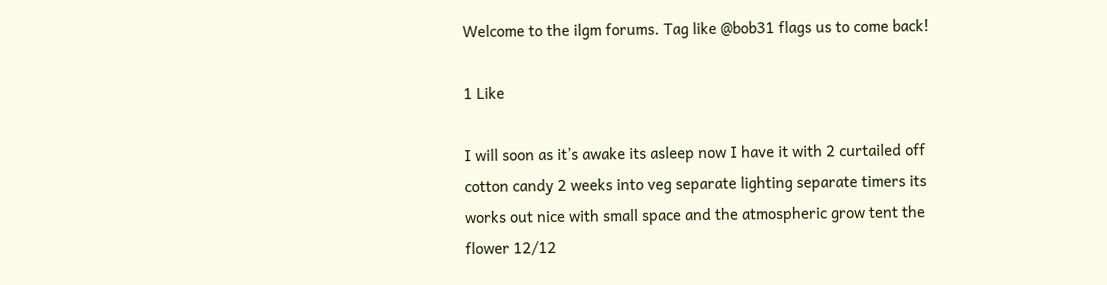Welcome to the ilgm forums. Tag like @bob31 flags us to come back!

1 Like

I will soon as it’s awake its asleep now I have it with 2 curtailed off cotton candy 2 weeks into veg separate lighting separate timers its works out nice with small space and the atmospheric grow tent the flower 12/12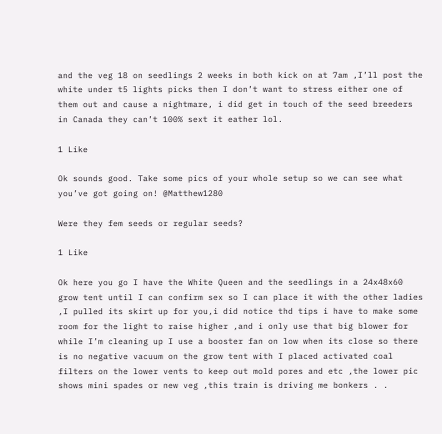and the veg 18 on seedlings 2 weeks in both kick on at 7am ,I’ll post the white under t5 lights picks then I don’t want to stress either one of them out and cause a nightmare, i did get in touch of the seed breeders in Canada they can’t 100% sext it eather lol.

1 Like

Ok sounds good. Take some pics of your whole setup so we can see what you’ve got going on! @Matthew1280

Were they fem seeds or regular seeds?

1 Like

Ok here you go I have the White Queen and the seedlings in a 24x48x60 grow tent until I can confirm sex so I can place it with the other ladies ,I pulled its skirt up for you,i did notice thd tips i have to make some room for the light to raise higher ,and i only use that big blower for while I’m cleaning up I use a booster fan on low when its close so there is no negative vacuum on the grow tent with I placed activated coal filters on the lower vents to keep out mold pores and etc ,the lower pic shows mini spades or new veg ,this train is driving me bonkers . .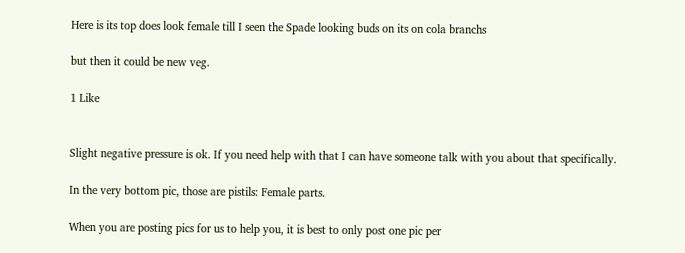Here is its top does look female till I seen the Spade looking buds on its on cola branchs

but then it could be new veg.

1 Like


Slight negative pressure is ok. If you need help with that I can have someone talk with you about that specifically.

In the very bottom pic, those are pistils: Female parts.

When you are posting pics for us to help you, it is best to only post one pic per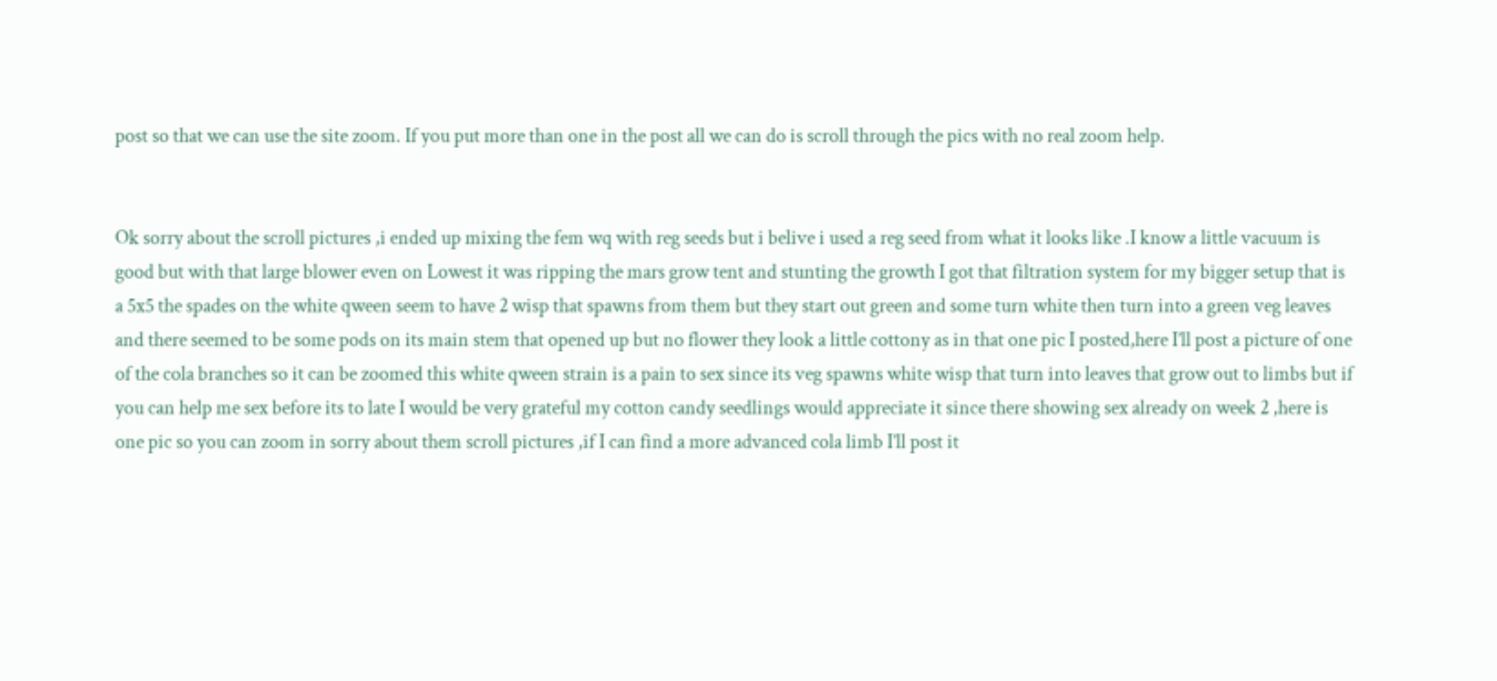post so that we can use the site zoom. If you put more than one in the post all we can do is scroll through the pics with no real zoom help.


Ok sorry about the scroll pictures ,i ended up mixing the fem wq with reg seeds but i belive i used a reg seed from what it looks like .I know a little vacuum is good but with that large blower even on Lowest it was ripping the mars grow tent and stunting the growth I got that filtration system for my bigger setup that is a 5x5 the spades on the white qween seem to have 2 wisp that spawns from them but they start out green and some turn white then turn into a green veg leaves and there seemed to be some pods on its main stem that opened up but no flower they look a little cottony as in that one pic I posted,here I’ll post a picture of one of the cola branches so it can be zoomed this white qween strain is a pain to sex since its veg spawns white wisp that turn into leaves that grow out to limbs but if you can help me sex before its to late I would be very grateful my cotton candy seedlings would appreciate it since there showing sex already on week 2 ,here is one pic so you can zoom in sorry about them scroll pictures ,if I can find a more advanced cola limb I’ll post it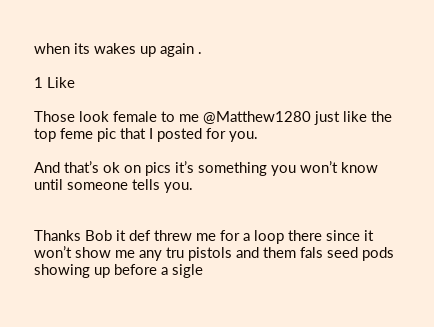when its wakes up again .

1 Like

Those look female to me @Matthew1280 just like the top feme pic that I posted for you.

And that’s ok on pics it’s something you won’t know until someone tells you.


Thanks Bob it def threw me for a loop there since it won’t show me any tru pistols and them fals seed pods showing up before a sigle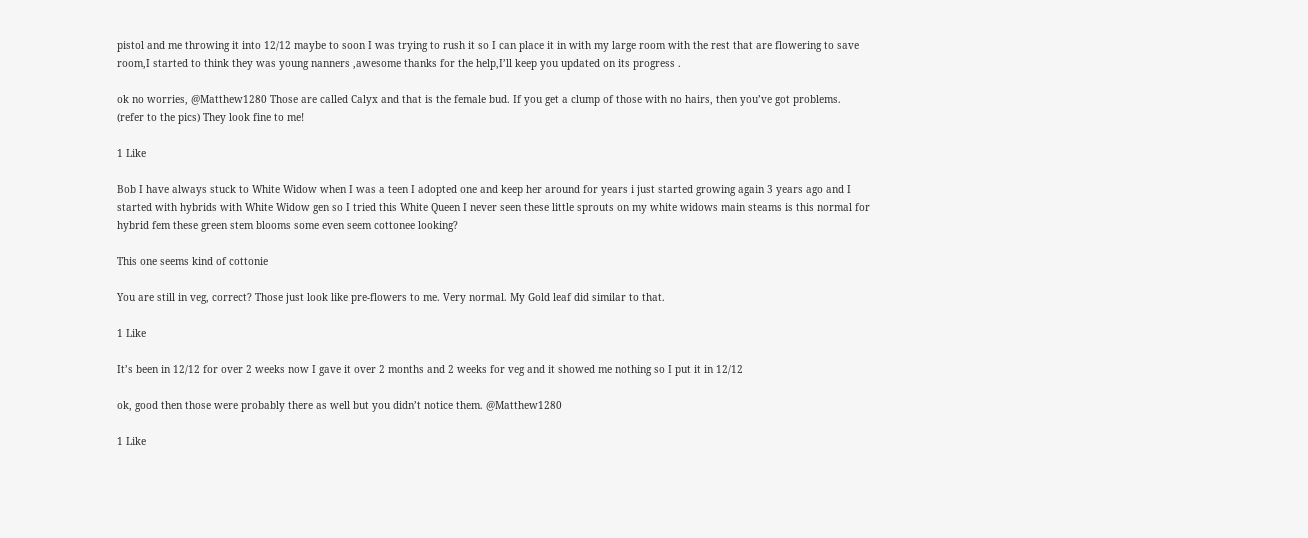pistol and me throwing it into 12/12 maybe to soon I was trying to rush it so I can place it in with my large room with the rest that are flowering to save room,I started to think they was young nanners ,awesome thanks for the help,I’ll keep you updated on its progress .

ok no worries, @Matthew1280 Those are called Calyx and that is the female bud. If you get a clump of those with no hairs, then you’ve got problems. (refer to the pics) They look fine to me!

1 Like

Bob I have always stuck to White Widow when I was a teen I adopted one and keep her around for years i just started growing again 3 years ago and I started with hybrids with White Widow gen so I tried this White Queen I never seen these little sprouts on my white widows main steams is this normal for hybrid fem these green stem blooms some even seem cottonee looking?

This one seems kind of cottonie

You are still in veg, correct? Those just look like pre-flowers to me. Very normal. My Gold leaf did similar to that.

1 Like

It’s been in 12/12 for over 2 weeks now I gave it over 2 months and 2 weeks for veg and it showed me nothing so I put it in 12/12

ok, good then those were probably there as well but you didn’t notice them. @Matthew1280

1 Like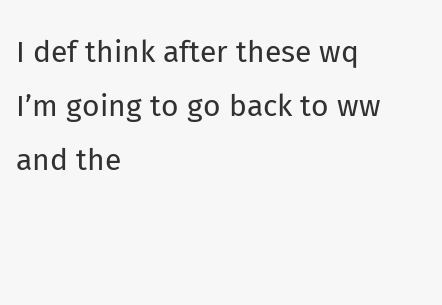I def think after these wq I’m going to go back to ww and the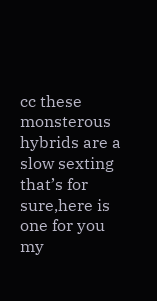cc these monsterous hybrids are a slow sexting that’s for sure,here is one for you my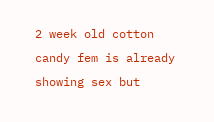2 week old cotton candy fem is already showing sex but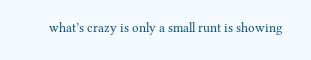what’s crazy is only a small runt is showing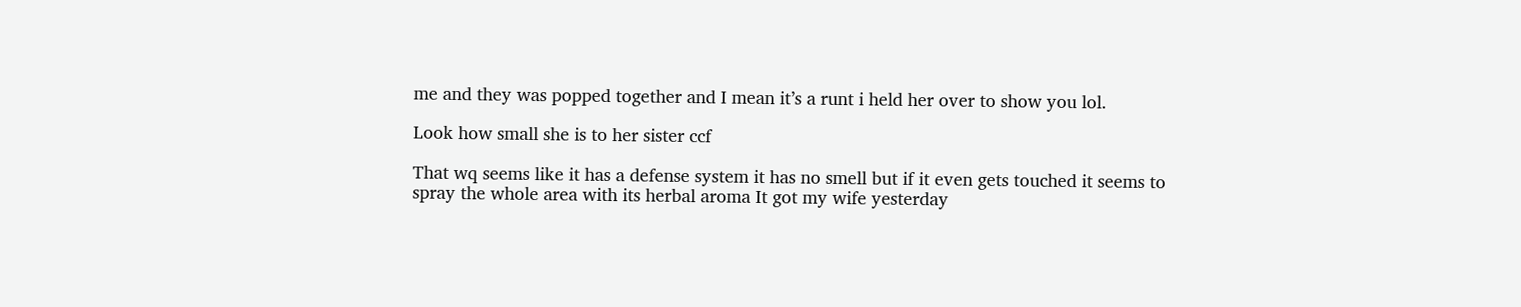me and they was popped together and I mean it’s a runt i held her over to show you lol.

Look how small she is to her sister ccf

That wq seems like it has a defense system it has no smell but if it even gets touched it seems to spray the whole area with its herbal aroma It got my wife yesterday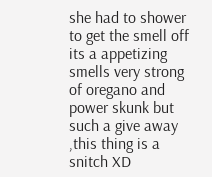she had to shower to get the smell off its a appetizing smells very strong of oregano and power skunk but such a give away ,this thing is a snitch XD